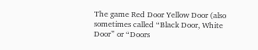The game Red Door Yellow Door (also sometimes called “Black Door, White Door” or “Doors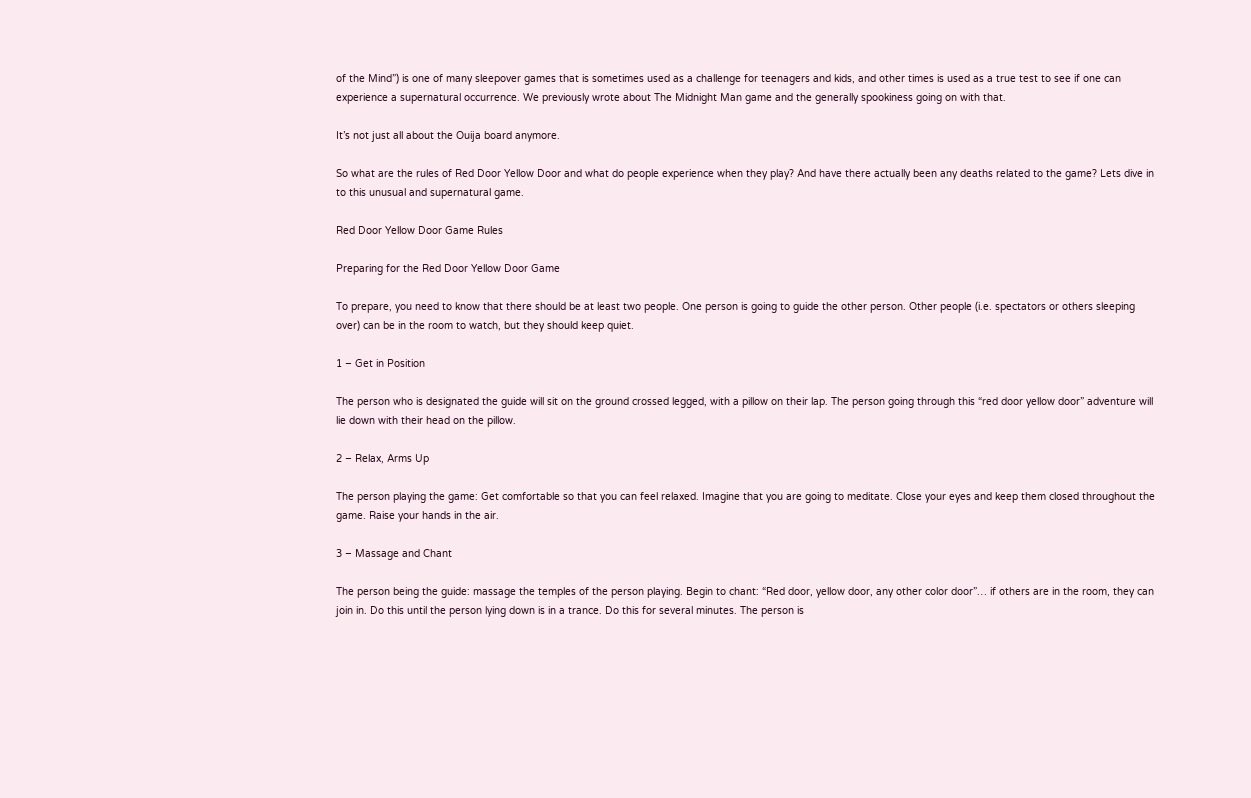of the Mind”) is one of many sleepover games that is sometimes used as a challenge for teenagers and kids, and other times is used as a true test to see if one can experience a supernatural occurrence. We previously wrote about The Midnight Man game and the generally spookiness going on with that.

It’s not just all about the Ouija board anymore.

So what are the rules of Red Door Yellow Door and what do people experience when they play? And have there actually been any deaths related to the game? Lets dive in to this unusual and supernatural game.

Red Door Yellow Door Game Rules

Preparing for the Red Door Yellow Door Game

To prepare, you need to know that there should be at least two people. One person is going to guide the other person. Other people (i.e. spectators or others sleeping over) can be in the room to watch, but they should keep quiet.

1 – Get in Position

The person who is designated the guide will sit on the ground crossed legged, with a pillow on their lap. The person going through this “red door yellow door” adventure will lie down with their head on the pillow.

2 – Relax, Arms Up

The person playing the game: Get comfortable so that you can feel relaxed. Imagine that you are going to meditate. Close your eyes and keep them closed throughout the game. Raise your hands in the air.

3 – Massage and Chant

The person being the guide: massage the temples of the person playing. Begin to chant: “Red door, yellow door, any other color door”… if others are in the room, they can join in. Do this until the person lying down is in a trance. Do this for several minutes. The person is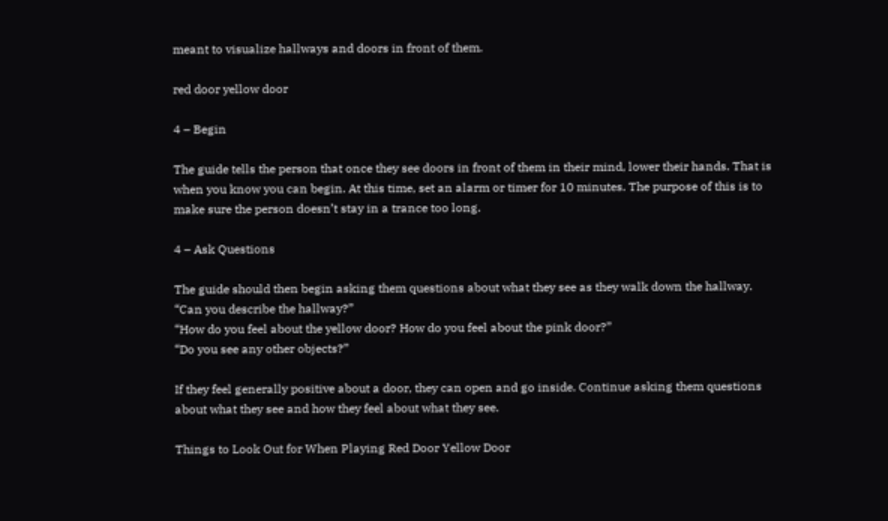meant to visualize hallways and doors in front of them.

red door yellow door

4 – Begin

The guide tells the person that once they see doors in front of them in their mind, lower their hands. That is when you know you can begin. At this time, set an alarm or timer for 10 minutes. The purpose of this is to make sure the person doesn’t stay in a trance too long.

4 – Ask Questions

The guide should then begin asking them questions about what they see as they walk down the hallway.
“Can you describe the hallway?”
“How do you feel about the yellow door? How do you feel about the pink door?”
“Do you see any other objects?”

If they feel generally positive about a door, they can open and go inside. Continue asking them questions about what they see and how they feel about what they see.

Things to Look Out for When Playing Red Door Yellow Door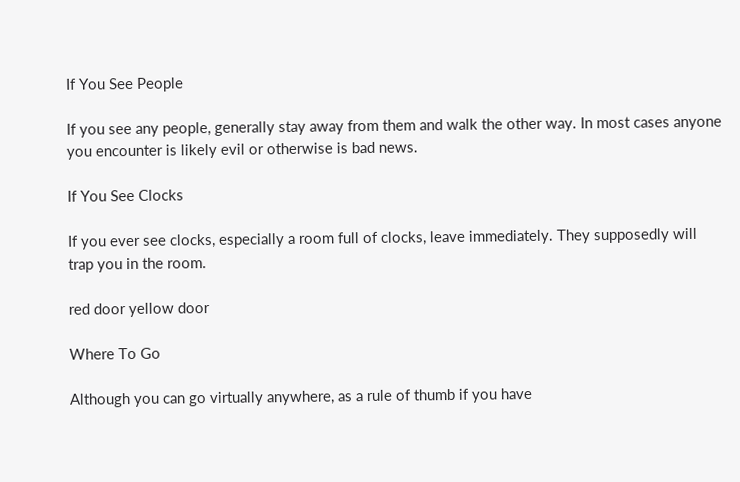If You See People

If you see any people, generally stay away from them and walk the other way. In most cases anyone you encounter is likely evil or otherwise is bad news.

If You See Clocks

If you ever see clocks, especially a room full of clocks, leave immediately. They supposedly will trap you in the room.

red door yellow door

Where To Go

Although you can go virtually anywhere, as a rule of thumb if you have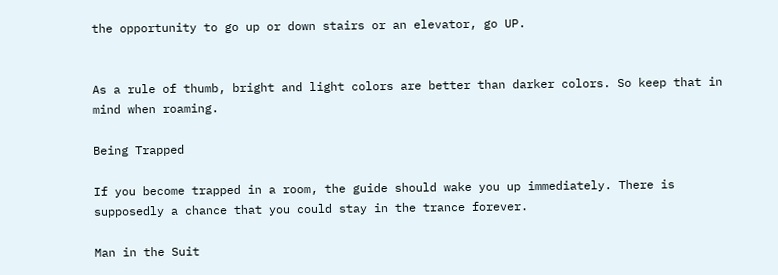the opportunity to go up or down stairs or an elevator, go UP.


As a rule of thumb, bright and light colors are better than darker colors. So keep that in mind when roaming.

Being Trapped

If you become trapped in a room, the guide should wake you up immediately. There is supposedly a chance that you could stay in the trance forever.

Man in the Suit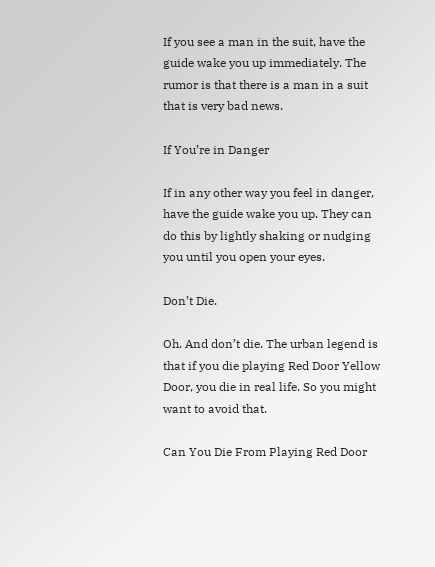If you see a man in the suit, have the guide wake you up immediately. The rumor is that there is a man in a suit that is very bad news.

If You’re in Danger

If in any other way you feel in danger, have the guide wake you up. They can do this by lightly shaking or nudging you until you open your eyes.

Don’t Die.

Oh. And don’t die. The urban legend is that if you die playing Red Door Yellow Door, you die in real life. So you might want to avoid that.

Can You Die From Playing Red Door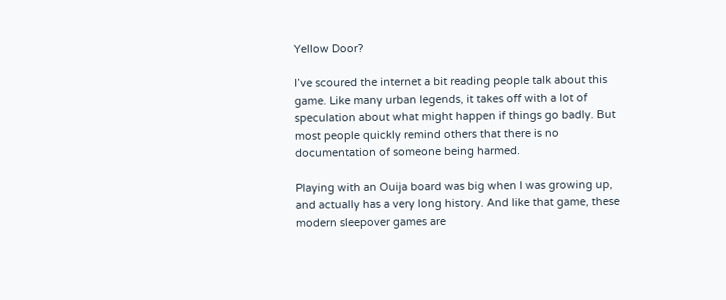Yellow Door?

I’ve scoured the internet a bit reading people talk about this game. Like many urban legends, it takes off with a lot of speculation about what might happen if things go badly. But most people quickly remind others that there is no documentation of someone being harmed.

Playing with an Ouija board was big when I was growing up, and actually has a very long history. And like that game, these modern sleepover games are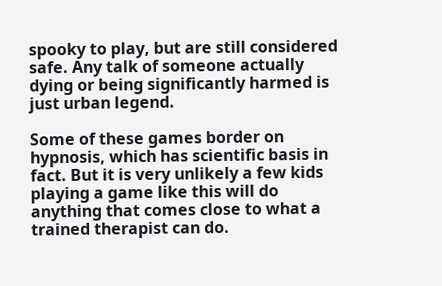spooky to play, but are still considered safe. Any talk of someone actually dying or being significantly harmed is just urban legend.

Some of these games border on hypnosis, which has scientific basis in fact. But it is very unlikely a few kids playing a game like this will do anything that comes close to what a trained therapist can do.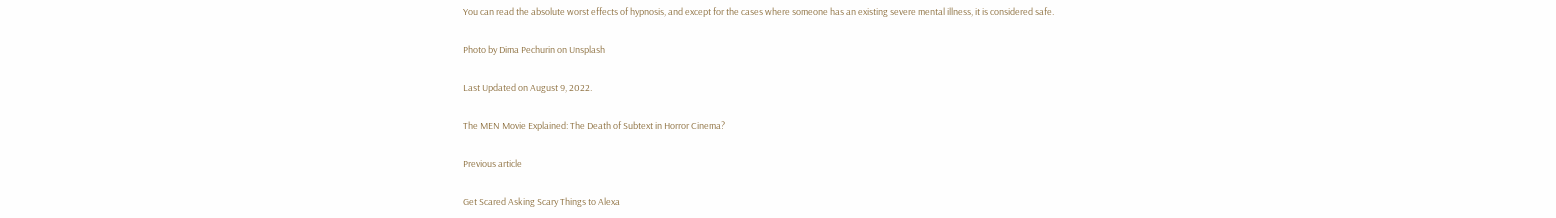You can read the absolute worst effects of hypnosis, and except for the cases where someone has an existing severe mental illness, it is considered safe.

Photo by Dima Pechurin on Unsplash

Last Updated on August 9, 2022.

The MEN Movie Explained: The Death of Subtext in Horror Cinema?

Previous article

Get Scared Asking Scary Things to Alexa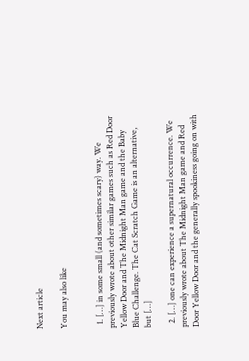Next article

You may also like


  1. […] in some small (and sometimes scary) way. We previously wrote about other similar games such as Red Door Yellow Door and The Midnight Man game and the Baby Blue Challenge. The Cat Scratch Game is an alternative, but […]

  2. […] one can experience a supernatural occurrence. We previously wrote about The Midnight Man game and Red Door Yellow Door and the generally spookiness going on with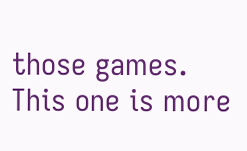those games. This one is more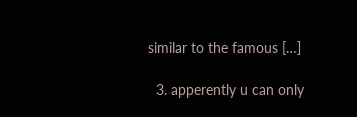similar to the famous […]

  3. apperently u can only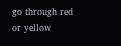go through red or yellow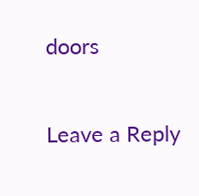doors

Leave a Reply